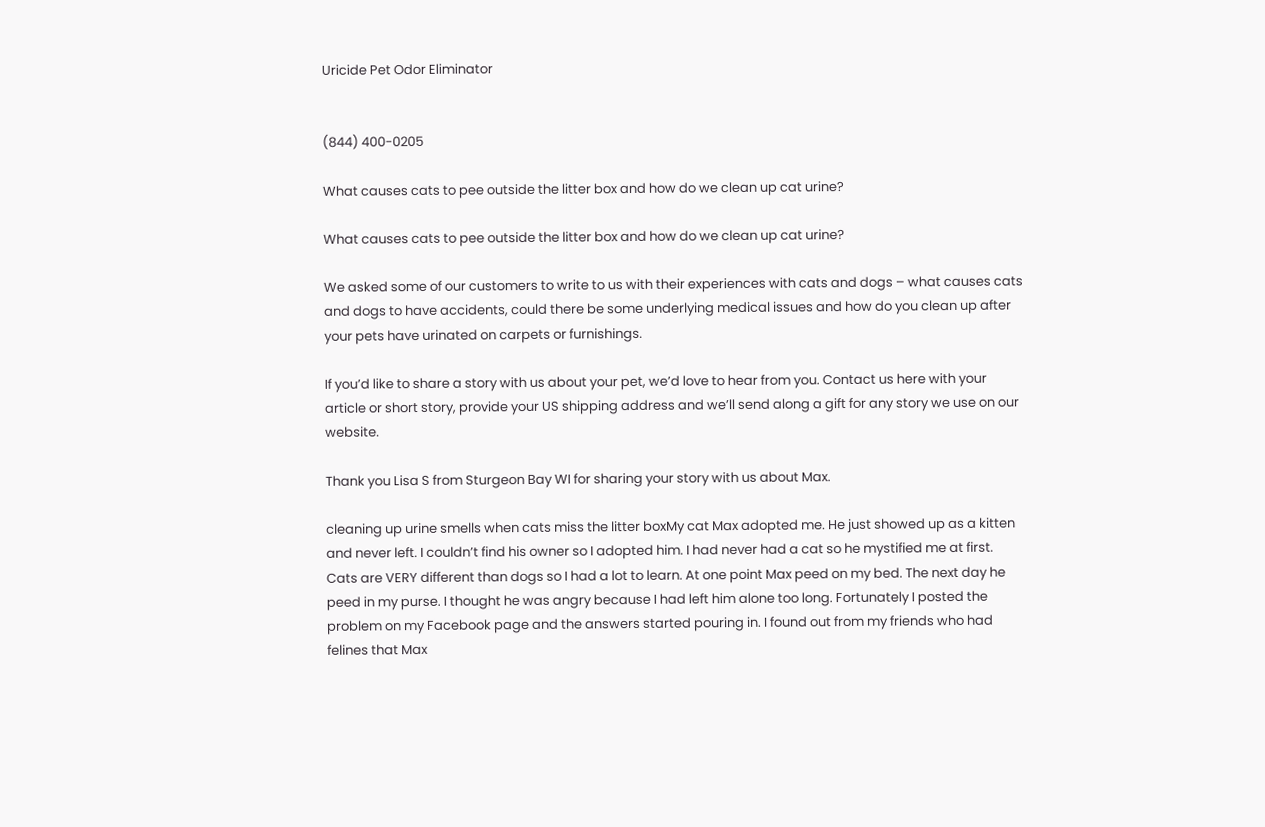Uricide Pet Odor Eliminator


(844) 400-0205

What causes cats to pee outside the litter box and how do we clean up cat urine?

What causes cats to pee outside the litter box and how do we clean up cat urine?

We asked some of our customers to write to us with their experiences with cats and dogs – what causes cats and dogs to have accidents, could there be some underlying medical issues and how do you clean up after your pets have urinated on carpets or furnishings.

If you’d like to share a story with us about your pet, we’d love to hear from you. Contact us here with your article or short story, provide your US shipping address and we’ll send along a gift for any story we use on our website.

Thank you Lisa S from Sturgeon Bay WI for sharing your story with us about Max.

cleaning up urine smells when cats miss the litter boxMy cat Max adopted me. He just showed up as a kitten and never left. I couldn’t find his owner so I adopted him. I had never had a cat so he mystified me at first. Cats are VERY different than dogs so I had a lot to learn. At one point Max peed on my bed. The next day he peed in my purse. I thought he was angry because I had left him alone too long. Fortunately I posted the problem on my Facebook page and the answers started pouring in. I found out from my friends who had felines that Max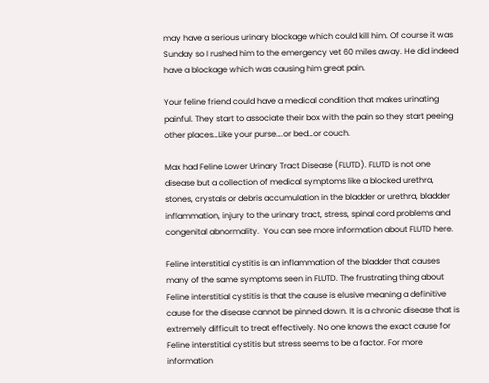may have a serious urinary blockage which could kill him. Of course it was Sunday so I rushed him to the emergency vet 60 miles away. He did indeed have a blockage which was causing him great pain.

Your feline friend could have a medical condition that makes urinating painful. They start to associate their box with the pain so they start peeing other places…Like your purse….or bed…or couch.

Max had Feline Lower Urinary Tract Disease (FLUTD). FLUTD is not one disease but a collection of medical symptoms like a blocked urethra, stones, crystals or debris accumulation in the bladder or urethra, bladder inflammation, injury to the urinary tract, stress, spinal cord problems and congenital abnormality.  You can see more information about FLUTD here.

Feline interstitial cystitis is an inflammation of the bladder that causes many of the same symptoms seen in FLUTD. The frustrating thing about Feline interstitial cystitis is that the cause is elusive meaning a definitive cause for the disease cannot be pinned down. It is a chronic disease that is extremely difficult to treat effectively. No one knows the exact cause for Feline interstitial cystitis but stress seems to be a factor. For more information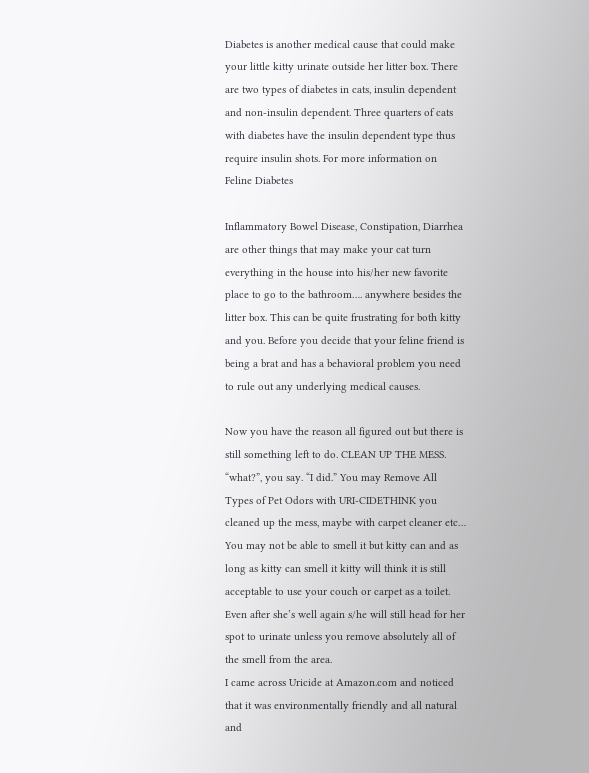Diabetes is another medical cause that could make your little kitty urinate outside her litter box. There are two types of diabetes in cats, insulin dependent and non-insulin dependent. Three quarters of cats with diabetes have the insulin dependent type thus require insulin shots. For more information on Feline Diabetes

Inflammatory Bowel Disease, Constipation, Diarrhea are other things that may make your cat turn everything in the house into his/her new favorite place to go to the bathroom…. anywhere besides the litter box. This can be quite frustrating for both kitty and you. Before you decide that your feline friend is being a brat and has a behavioral problem you need to rule out any underlying medical causes.

Now you have the reason all figured out but there is still something left to do. CLEAN UP THE MESS. “what?”, you say. “I did.” You may Remove All Types of Pet Odors with URI-CIDETHINK you cleaned up the mess, maybe with carpet cleaner etc… You may not be able to smell it but kitty can and as long as kitty can smell it kitty will think it is still acceptable to use your couch or carpet as a toilet. Even after she’s well again s/he will still head for her spot to urinate unless you remove absolutely all of the smell from the area.
I came across Uricide at Amazon.com and noticed that it was environmentally friendly and all natural and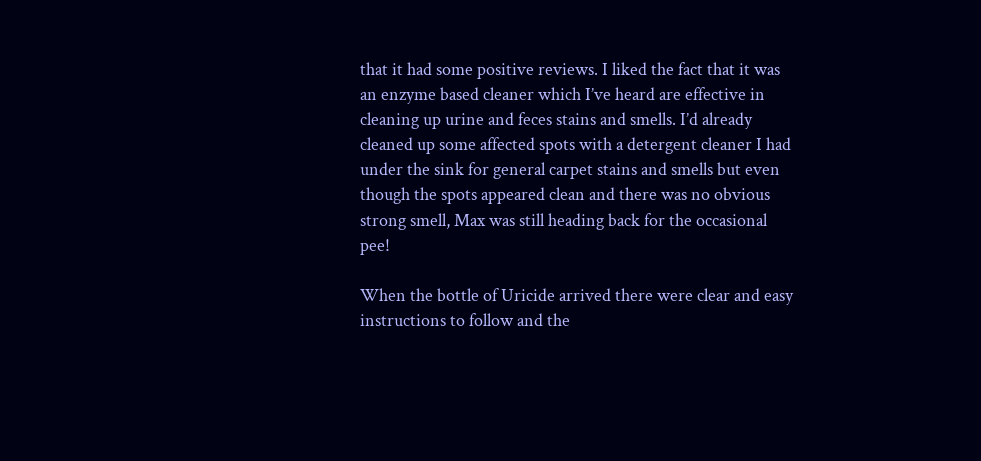that it had some positive reviews. I liked the fact that it was an enzyme based cleaner which I’ve heard are effective in cleaning up urine and feces stains and smells. I’d already cleaned up some affected spots with a detergent cleaner I had under the sink for general carpet stains and smells but even though the spots appeared clean and there was no obvious strong smell, Max was still heading back for the occasional pee!

When the bottle of Uricide arrived there were clear and easy instructions to follow and the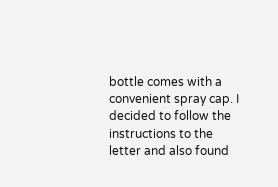bottle comes with a convenient spray cap. I decided to follow the instructions to the letter and also found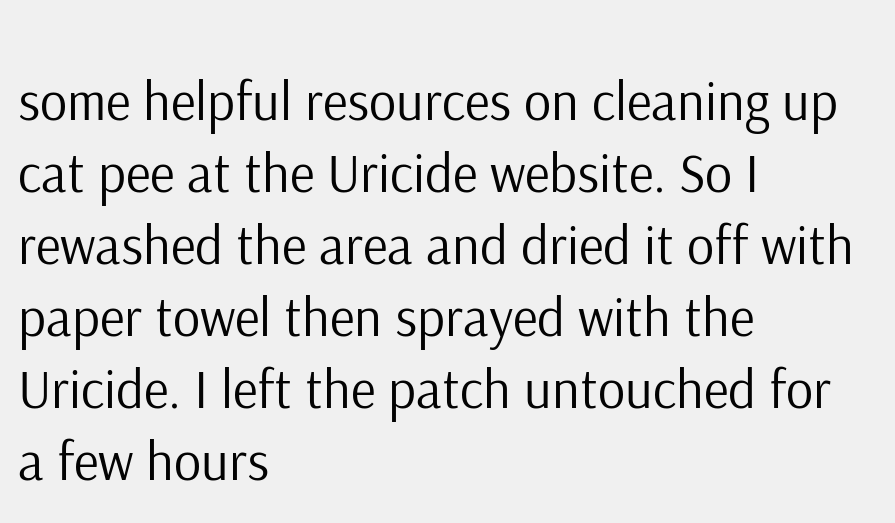some helpful resources on cleaning up cat pee at the Uricide website. So I rewashed the area and dried it off with paper towel then sprayed with the Uricide. I left the patch untouched for a few hours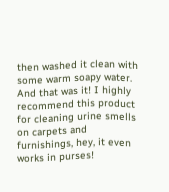then washed it clean with some warm soapy water. And that was it! I highly recommend this product for cleaning urine smells on carpets and furnishings, hey, it even works in purses!